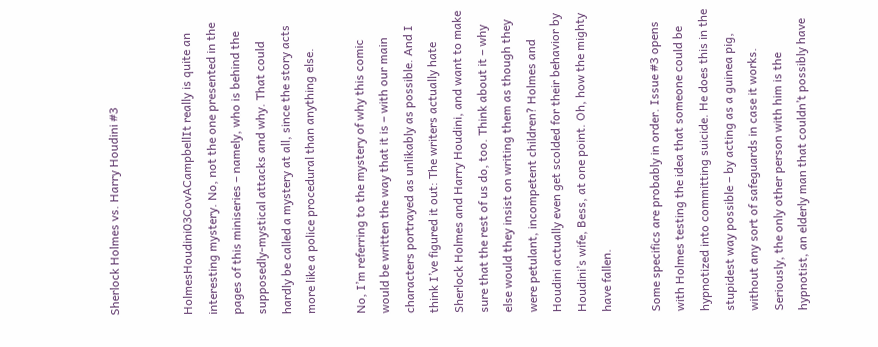Sherlock Holmes vs. Harry Houdini #3


HolmesHoudini03CovACampbellIt really is quite an interesting mystery. No, not the one presented in the pages of this miniseries – namely, who is behind the supposedly-mystical attacks and why. That could hardly be called a mystery at all, since the story acts more like a police procedural than anything else.

No, I’m referring to the mystery of why this comic would be written the way that it is – with our main characters portrayed as unlikably as possible. And I think I’ve figured it out: The writers actually hate Sherlock Holmes and Harry Houdini, and want to make sure that the rest of us do, too. Think about it – why else would they insist on writing them as though they were petulant, incompetent children? Holmes and Houdini actually even get scolded for their behavior by Houdini’s wife, Bess, at one point. Oh, how the mighty have fallen.

Some specifics are probably in order. Issue #3 opens with Holmes testing the idea that someone could be hypnotized into committing suicide. He does this in the stupidest way possible – by acting as a guinea pig, without any sort of safeguards in case it works. Seriously, the only other person with him is the hypnotist, an elderly man that couldn’t possibly have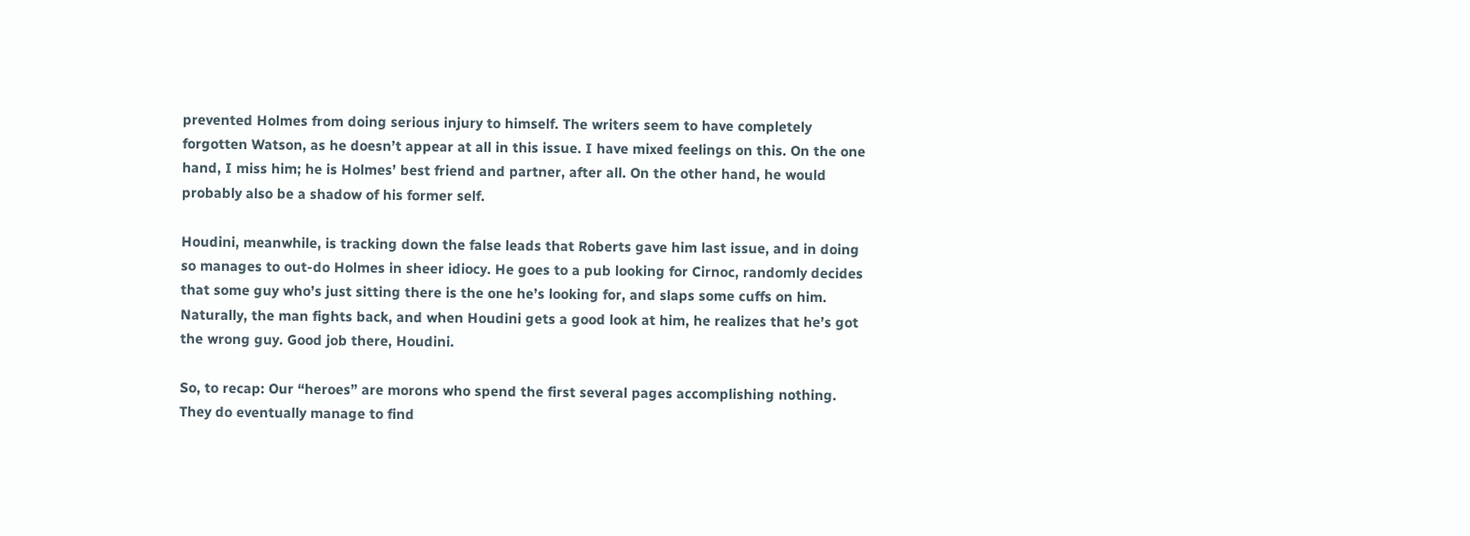prevented Holmes from doing serious injury to himself. The writers seem to have completely forgotten Watson, as he doesn’t appear at all in this issue. I have mixed feelings on this. On the one hand, I miss him; he is Holmes’ best friend and partner, after all. On the other hand, he would probably also be a shadow of his former self.

Houdini, meanwhile, is tracking down the false leads that Roberts gave him last issue, and in doing so manages to out-do Holmes in sheer idiocy. He goes to a pub looking for Cirnoc, randomly decides that some guy who’s just sitting there is the one he’s looking for, and slaps some cuffs on him. Naturally, the man fights back, and when Houdini gets a good look at him, he realizes that he’s got the wrong guy. Good job there, Houdini.

So, to recap: Our “heroes” are morons who spend the first several pages accomplishing nothing. They do eventually manage to find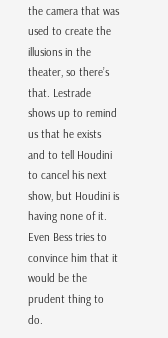the camera that was used to create the illusions in the theater, so there’s that. Lestrade shows up to remind us that he exists and to tell Houdini to cancel his next show, but Houdini is having none of it. Even Bess tries to convince him that it would be the prudent thing to do.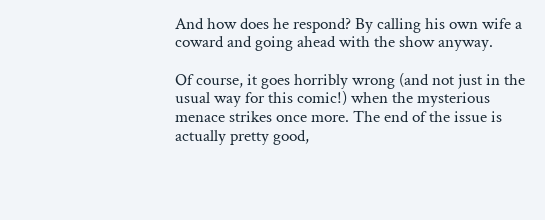And how does he respond? By calling his own wife a coward and going ahead with the show anyway.

Of course, it goes horribly wrong (and not just in the usual way for this comic!) when the mysterious menace strikes once more. The end of the issue is actually pretty good,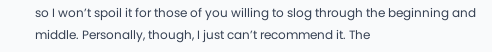so I won’t spoil it for those of you willing to slog through the beginning and middle. Personally, though, I just can’t recommend it. The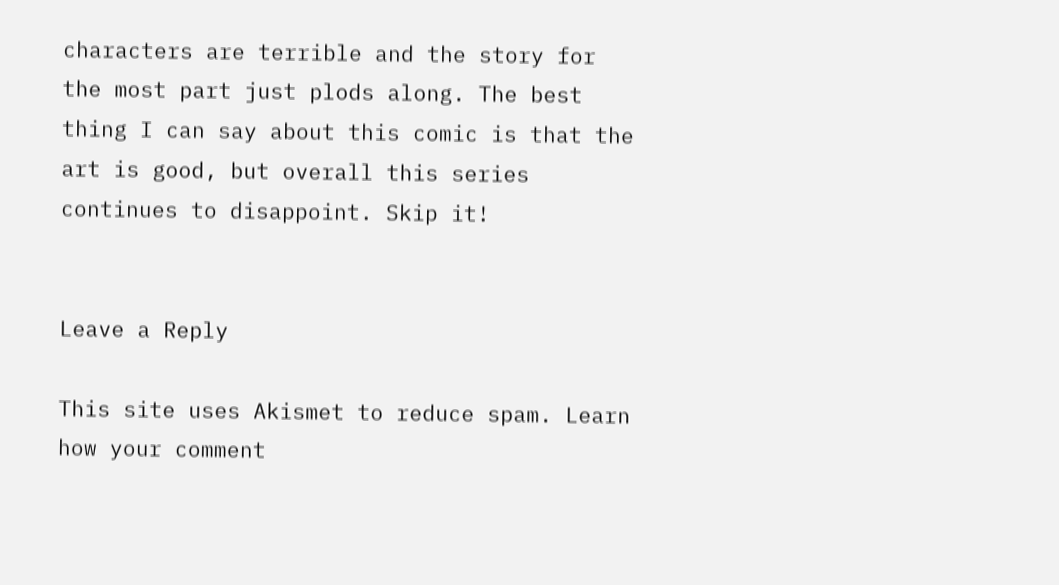characters are terrible and the story for the most part just plods along. The best thing I can say about this comic is that the art is good, but overall this series continues to disappoint. Skip it!


Leave a Reply

This site uses Akismet to reduce spam. Learn how your comment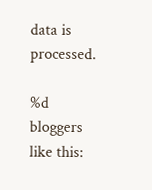data is processed.

%d bloggers like this: